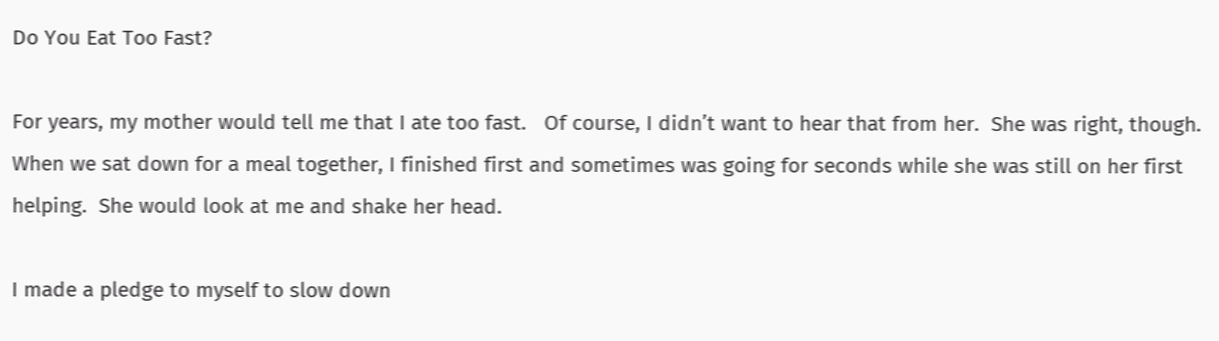Do You Eat Too Fast?

For years, my mother would tell me that I ate too fast.   Of course, I didn’t want to hear that from her.  She was right, though.  When we sat down for a meal together, I finished first and sometimes was going for seconds while she was still on her first helping.  She would look at me and shake her head.

I made a pledge to myself to slow down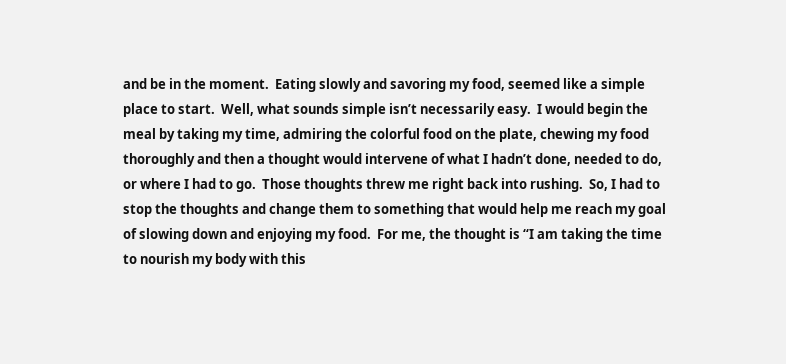and be in the moment.  Eating slowly and savoring my food, seemed like a simple place to start.  Well, what sounds simple isn’t necessarily easy.  I would begin the meal by taking my time, admiring the colorful food on the plate, chewing my food thoroughly and then a thought would intervene of what I hadn’t done, needed to do, or where I had to go.  Those thoughts threw me right back into rushing.  So, I had to stop the thoughts and change them to something that would help me reach my goal of slowing down and enjoying my food.  For me, the thought is “I am taking the time to nourish my body with this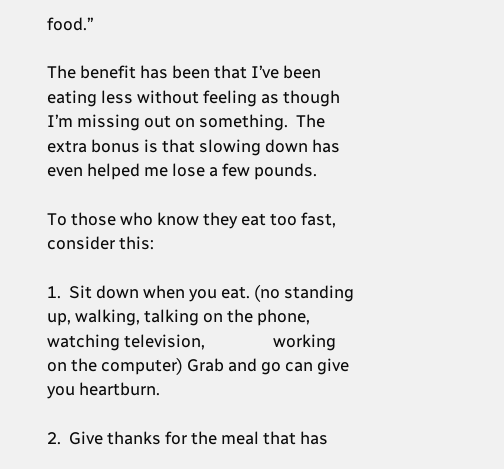food.”

The benefit has been that I’ve been eating less without feeling as though I’m missing out on something.  The extra bonus is that slowing down has even helped me lose a few pounds.

To those who know they eat too fast, consider this:

1.  Sit down when you eat. (no standing up, walking, talking on the phone, watching television,                 working on the computer) Grab and go can give you heartburn.

2.  Give thanks for the meal that has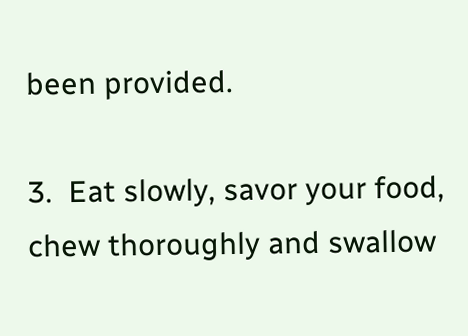been provided.

3.  Eat slowly, savor your food, chew thoroughly and swallow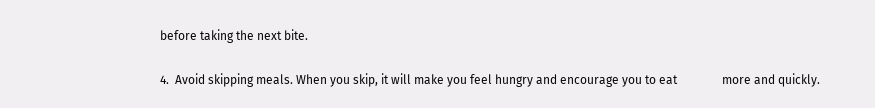before taking the next bite.

4.  Avoid skipping meals. When you skip, it will make you feel hungry and encourage you to eat               more and quickly.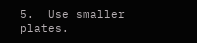5.  Use smaller plates.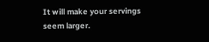It will make your servings seem larger.